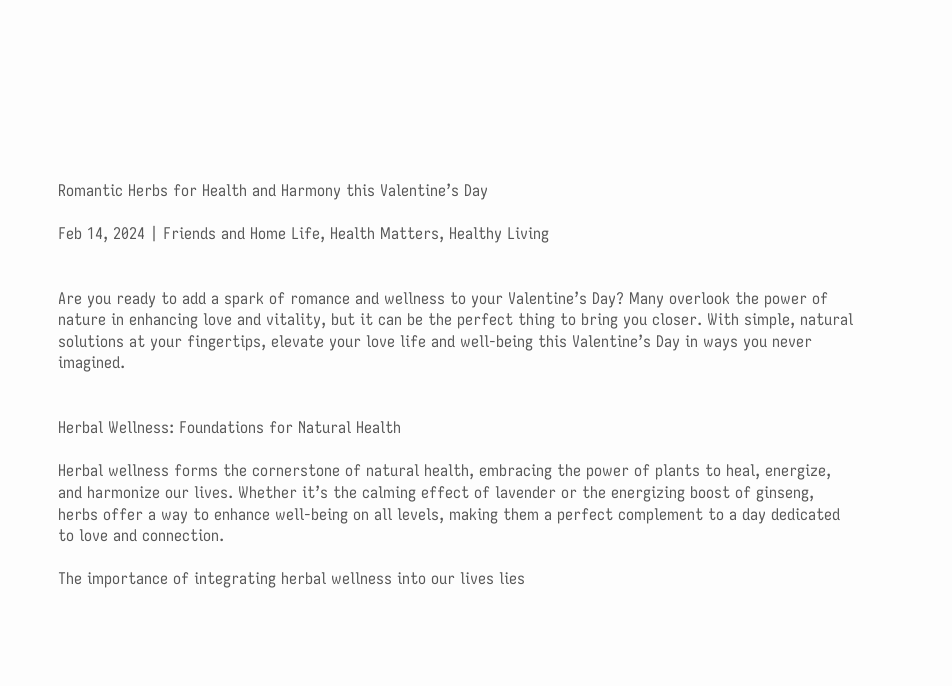Romantic Herbs for Health and Harmony this Valentine’s Day

Feb 14, 2024 | Friends and Home Life, Health Matters, Healthy Living


Are you ready to add a spark of romance and wellness to your Valentine’s Day? Many overlook the power of nature in enhancing love and vitality, but it can be the perfect thing to bring you closer. With simple, natural solutions at your fingertips, elevate your love life and well-being this Valentine’s Day in ways you never imagined.


Herbal Wellness: Foundations for Natural Health

Herbal wellness forms the cornerstone of natural health, embracing the power of plants to heal, energize, and harmonize our lives. Whether it’s the calming effect of lavender or the energizing boost of ginseng, herbs offer a way to enhance well-being on all levels, making them a perfect complement to a day dedicated to love and connection.

The importance of integrating herbal wellness into our lives lies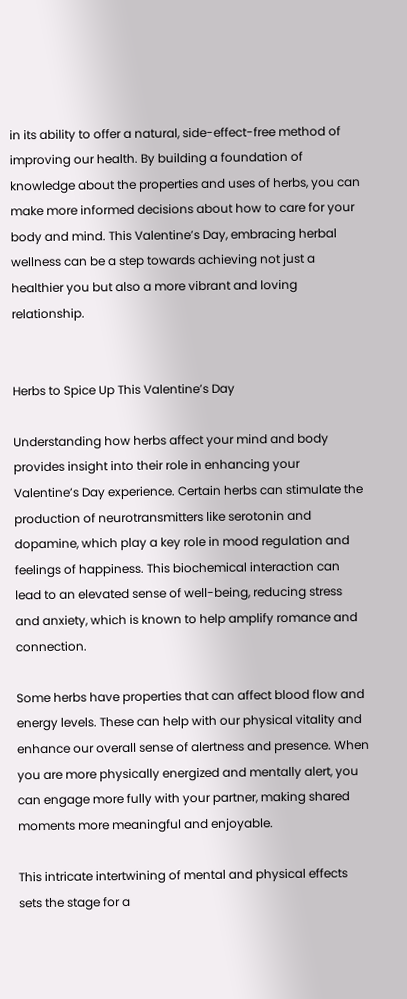in its ability to offer a natural, side-effect-free method of improving our health. By building a foundation of knowledge about the properties and uses of herbs, you can make more informed decisions about how to care for your body and mind. This Valentine’s Day, embracing herbal wellness can be a step towards achieving not just a healthier you but also a more vibrant and loving relationship.


Herbs to Spice Up This Valentine’s Day

Understanding how herbs affect your mind and body provides insight into their role in enhancing your Valentine’s Day experience. Certain herbs can stimulate the production of neurotransmitters like serotonin and dopamine, which play a key role in mood regulation and feelings of happiness. This biochemical interaction can lead to an elevated sense of well-being, reducing stress and anxiety, which is known to help amplify romance and connection.

Some herbs have properties that can affect blood flow and energy levels. These can help with our physical vitality and enhance our overall sense of alertness and presence. When you are more physically energized and mentally alert, you can engage more fully with your partner, making shared moments more meaningful and enjoyable.

This intricate intertwining of mental and physical effects sets the stage for a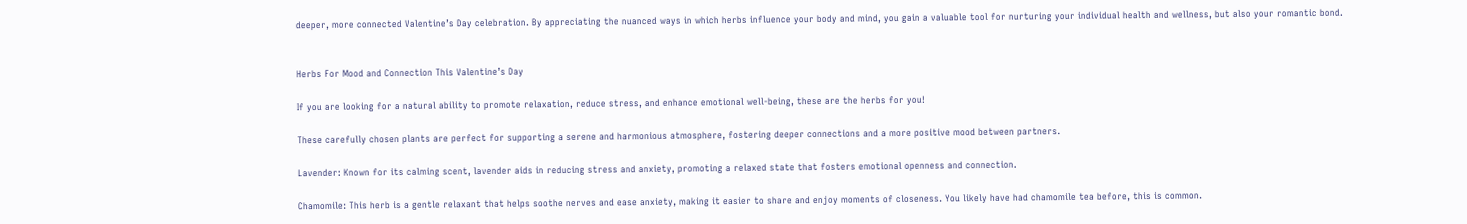deeper, more connected Valentine’s Day celebration. By appreciating the nuanced ways in which herbs influence your body and mind, you gain a valuable tool for nurturing your individual health and wellness, but also your romantic bond.


Herbs For Mood and Connection This Valentine’s Day

If you are looking for a natural ability to promote relaxation, reduce stress, and enhance emotional well-being, these are the herbs for you!

These carefully chosen plants are perfect for supporting a serene and harmonious atmosphere, fostering deeper connections and a more positive mood between partners.

Lavender: Known for its calming scent, lavender aids in reducing stress and anxiety, promoting a relaxed state that fosters emotional openness and connection.

Chamomile: This herb is a gentle relaxant that helps soothe nerves and ease anxiety, making it easier to share and enjoy moments of closeness. You likely have had chamomile tea before, this is common.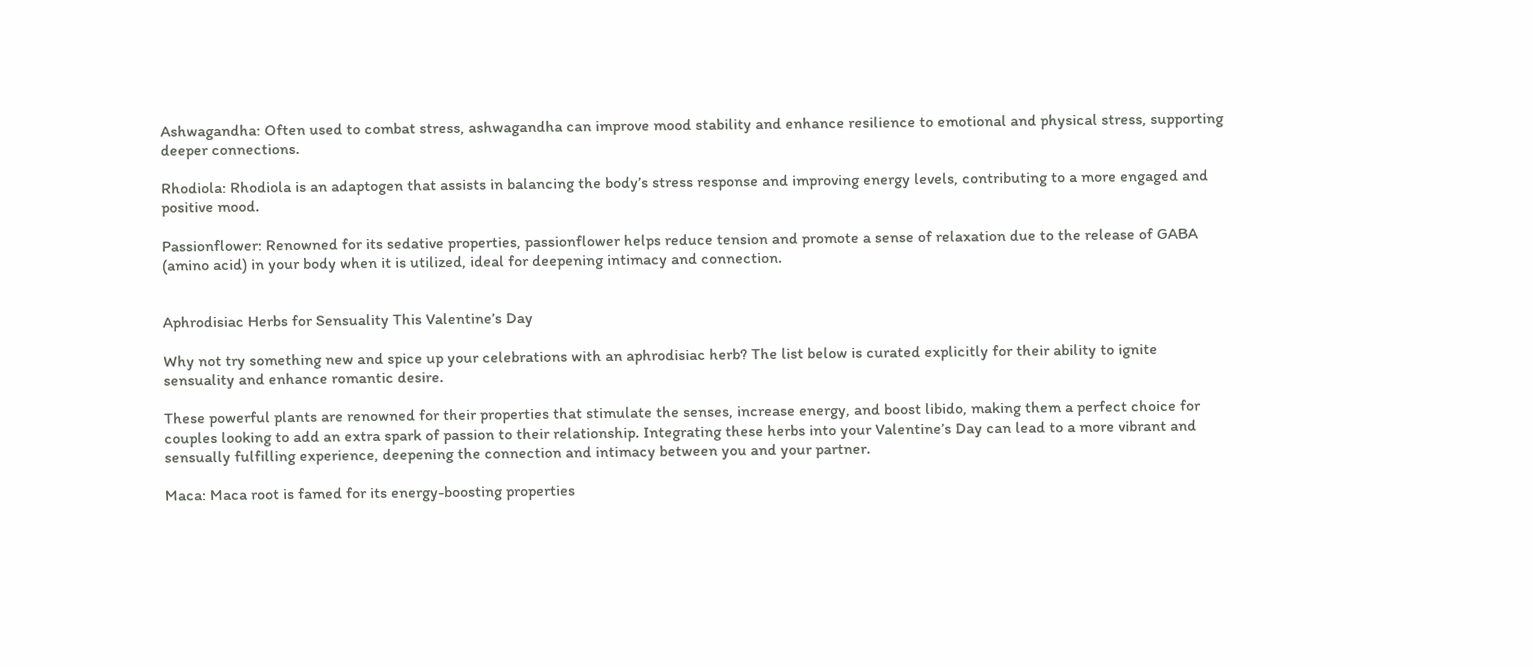Ashwagandha: Often used to combat stress, ashwagandha can improve mood stability and enhance resilience to emotional and physical stress, supporting deeper connections.

Rhodiola: Rhodiola is an adaptogen that assists in balancing the body’s stress response and improving energy levels, contributing to a more engaged and positive mood.

Passionflower: Renowned for its sedative properties, passionflower helps reduce tension and promote a sense of relaxation due to the release of GABA (amino acid) in your body when it is utilized, ideal for deepening intimacy and connection.


Aphrodisiac Herbs for Sensuality This Valentine’s Day

Why not try something new and spice up your celebrations with an aphrodisiac herb? The list below is curated explicitly for their ability to ignite sensuality and enhance romantic desire.

These powerful plants are renowned for their properties that stimulate the senses, increase energy, and boost libido, making them a perfect choice for couples looking to add an extra spark of passion to their relationship. Integrating these herbs into your Valentine’s Day can lead to a more vibrant and sensually fulfilling experience, deepening the connection and intimacy between you and your partner.

Maca: Maca root is famed for its energy-boosting properties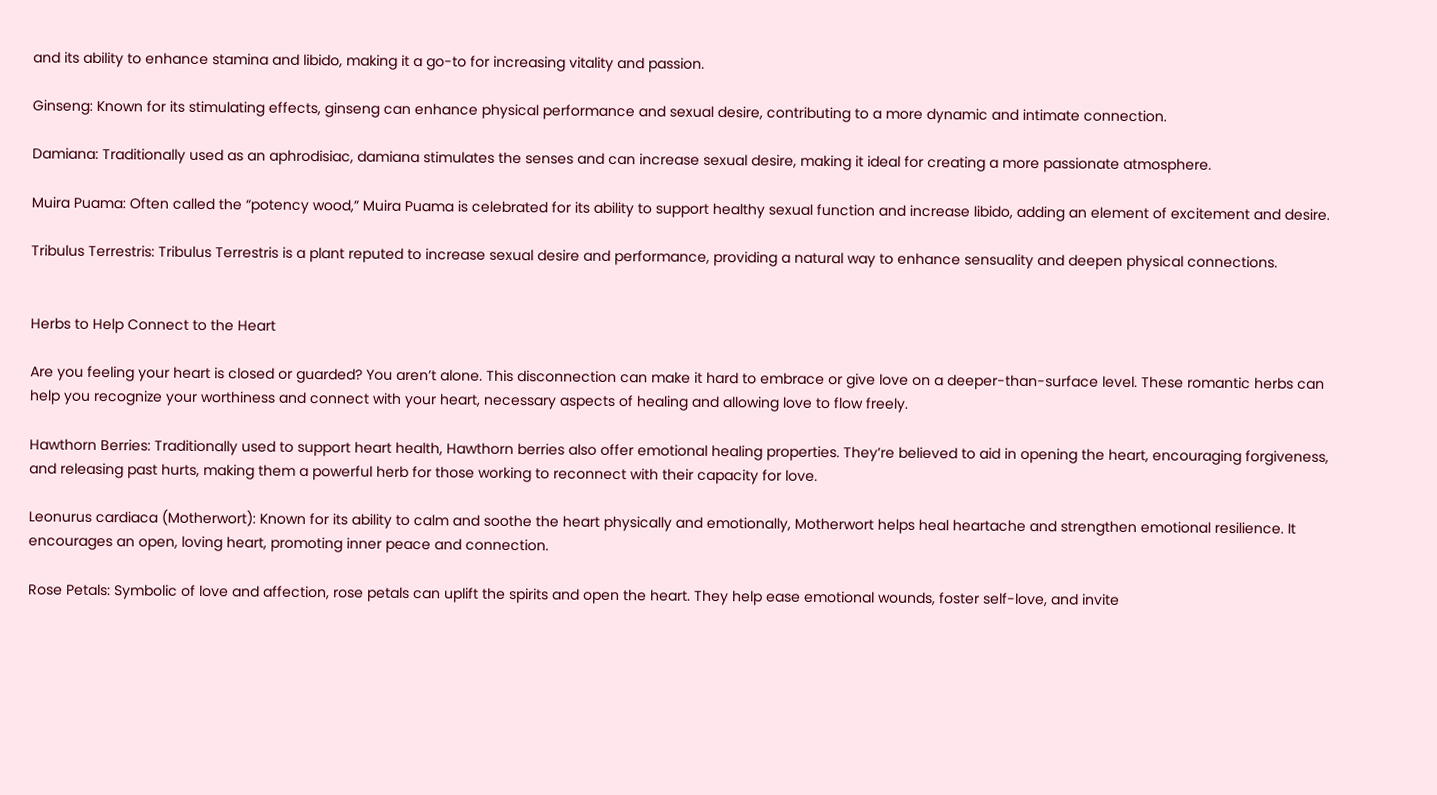and its ability to enhance stamina and libido, making it a go-to for increasing vitality and passion.

Ginseng: Known for its stimulating effects, ginseng can enhance physical performance and sexual desire, contributing to a more dynamic and intimate connection.

Damiana: Traditionally used as an aphrodisiac, damiana stimulates the senses and can increase sexual desire, making it ideal for creating a more passionate atmosphere.

Muira Puama: Often called the “potency wood,” Muira Puama is celebrated for its ability to support healthy sexual function and increase libido, adding an element of excitement and desire.

Tribulus Terrestris: Tribulus Terrestris is a plant reputed to increase sexual desire and performance, providing a natural way to enhance sensuality and deepen physical connections.


Herbs to Help Connect to the Heart

Are you feeling your heart is closed or guarded? You aren’t alone. This disconnection can make it hard to embrace or give love on a deeper-than-surface level. These romantic herbs can help you recognize your worthiness and connect with your heart, necessary aspects of healing and allowing love to flow freely.

Hawthorn Berries: Traditionally used to support heart health, Hawthorn berries also offer emotional healing properties. They’re believed to aid in opening the heart, encouraging forgiveness, and releasing past hurts, making them a powerful herb for those working to reconnect with their capacity for love.

Leonurus cardiaca (Motherwort): Known for its ability to calm and soothe the heart physically and emotionally, Motherwort helps heal heartache and strengthen emotional resilience. It encourages an open, loving heart, promoting inner peace and connection.

Rose Petals: Symbolic of love and affection, rose petals can uplift the spirits and open the heart. They help ease emotional wounds, foster self-love, and invite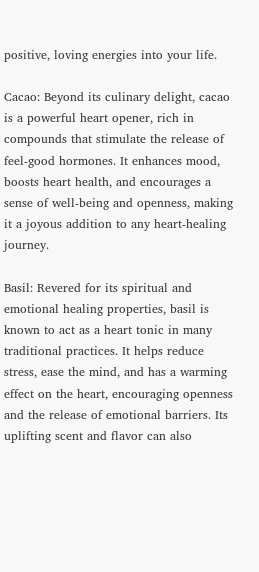positive, loving energies into your life.

Cacao: Beyond its culinary delight, cacao is a powerful heart opener, rich in compounds that stimulate the release of feel-good hormones. It enhances mood, boosts heart health, and encourages a sense of well-being and openness, making it a joyous addition to any heart-healing journey.

Basil: Revered for its spiritual and emotional healing properties, basil is known to act as a heart tonic in many traditional practices. It helps reduce stress, ease the mind, and has a warming effect on the heart, encouraging openness and the release of emotional barriers. Its uplifting scent and flavor can also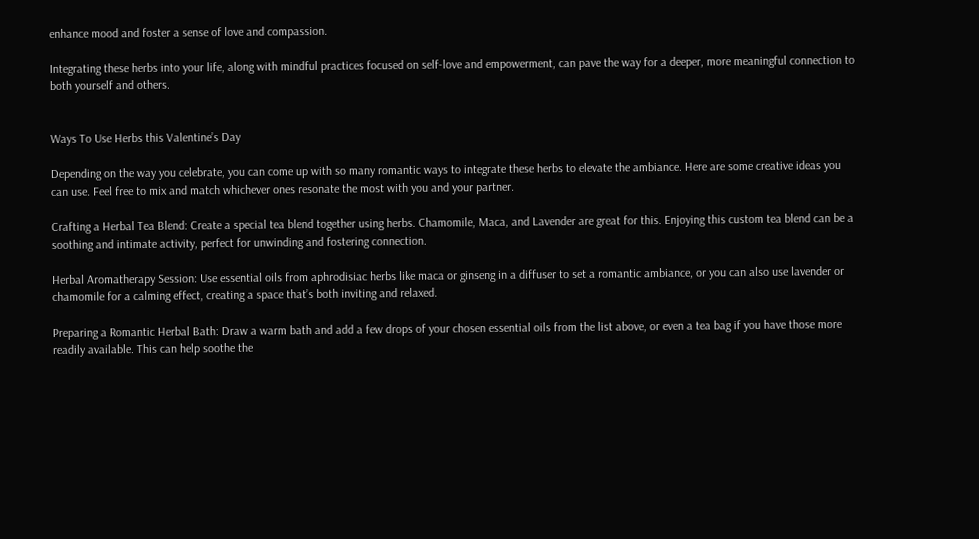enhance mood and foster a sense of love and compassion.

Integrating these herbs into your life, along with mindful practices focused on self-love and empowerment, can pave the way for a deeper, more meaningful connection to both yourself and others.


Ways To Use Herbs this Valentine’s Day

Depending on the way you celebrate, you can come up with so many romantic ways to integrate these herbs to elevate the ambiance. Here are some creative ideas you can use. Feel free to mix and match whichever ones resonate the most with you and your partner.

Crafting a Herbal Tea Blend: Create a special tea blend together using herbs. Chamomile, Maca, and Lavender are great for this. Enjoying this custom tea blend can be a soothing and intimate activity, perfect for unwinding and fostering connection.

Herbal Aromatherapy Session: Use essential oils from aphrodisiac herbs like maca or ginseng in a diffuser to set a romantic ambiance, or you can also use lavender or chamomile for a calming effect, creating a space that’s both inviting and relaxed.

Preparing a Romantic Herbal Bath: Draw a warm bath and add a few drops of your chosen essential oils from the list above, or even a tea bag if you have those more readily available. This can help soothe the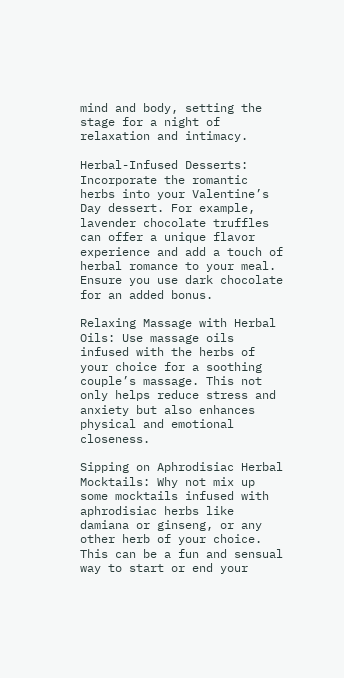mind and body, setting the stage for a night of relaxation and intimacy.

Herbal-Infused Desserts: Incorporate the romantic herbs into your Valentine’s Day dessert. For example, lavender chocolate truffles can offer a unique flavor experience and add a touch of herbal romance to your meal. Ensure you use dark chocolate for an added bonus.

Relaxing Massage with Herbal Oils: Use massage oils infused with the herbs of your choice for a soothing couple’s massage. This not only helps reduce stress and anxiety but also enhances physical and emotional closeness.

Sipping on Aphrodisiac Herbal Mocktails: Why not mix up some mocktails infused with aphrodisiac herbs like damiana or ginseng, or any other herb of your choice. This can be a fun and sensual way to start or end your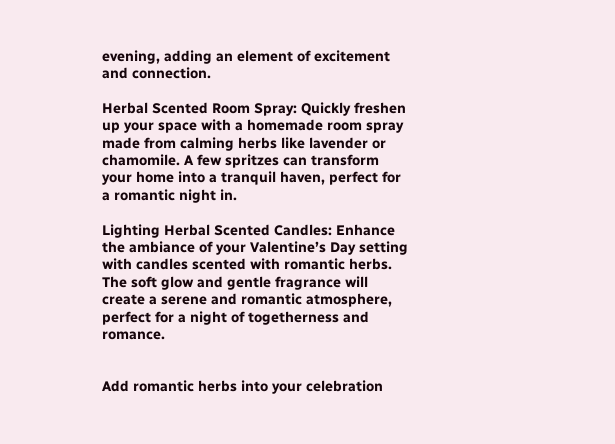evening, adding an element of excitement and connection.

Herbal Scented Room Spray: Quickly freshen up your space with a homemade room spray made from calming herbs like lavender or chamomile. A few spritzes can transform your home into a tranquil haven, perfect for a romantic night in.

Lighting Herbal Scented Candles: Enhance the ambiance of your Valentine’s Day setting with candles scented with romantic herbs. The soft glow and gentle fragrance will create a serene and romantic atmosphere, perfect for a night of togetherness and romance.


Add romantic herbs into your celebration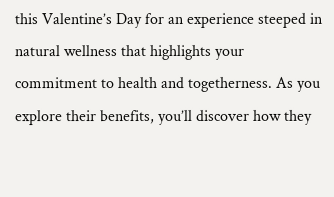this Valentine’s Day for an experience steeped in natural wellness that highlights your commitment to health and togetherness. As you explore their benefits, you’ll discover how they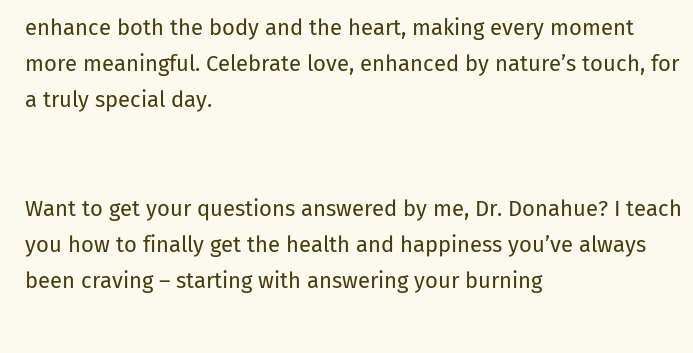enhance both the body and the heart, making every moment more meaningful. Celebrate love, enhanced by nature’s touch, for a truly special day.


Want to get your questions answered by me, Dr. Donahue? I teach you how to finally get the health and happiness you’ve always been craving – starting with answering your burning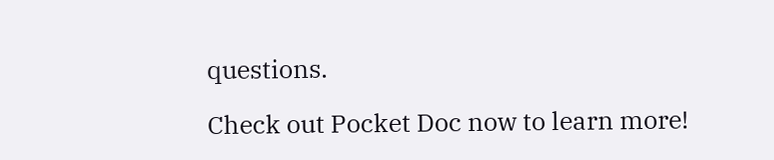questions.

Check out Pocket Doc now to learn more!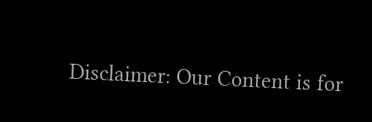Disclaimer: Our Content is for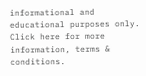informational and educational purposes only. Click here for more information, terms & conditions.